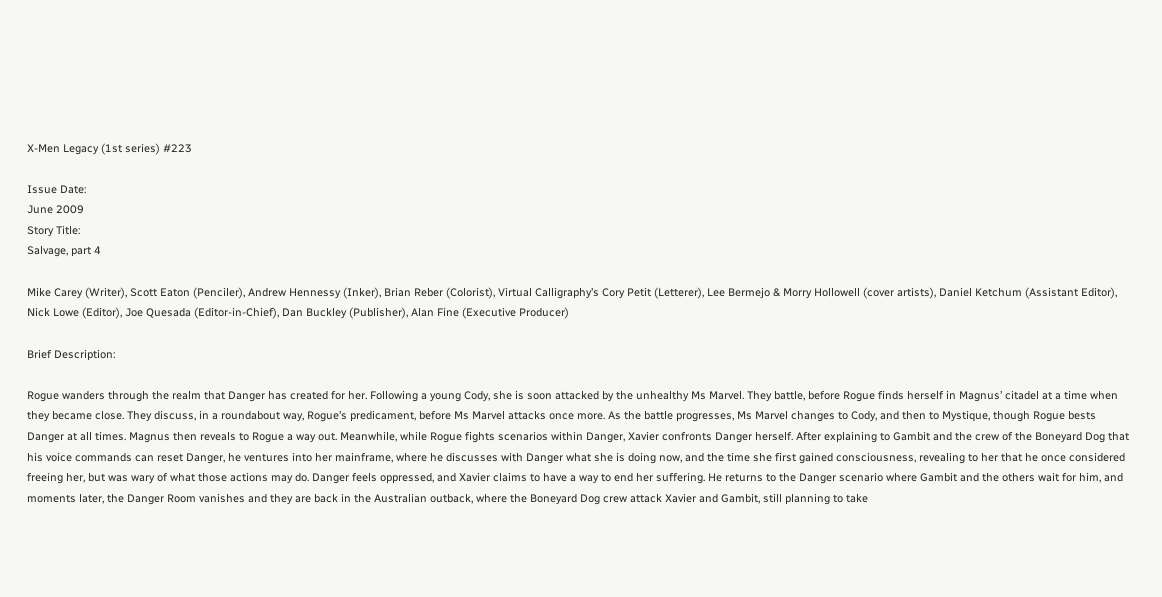X-Men Legacy (1st series) #223

Issue Date:
June 2009
Story Title:
Salvage, part 4

Mike Carey (Writer), Scott Eaton (Penciler), Andrew Hennessy (Inker), Brian Reber (Colorist), Virtual Calligraphy’s Cory Petit (Letterer), Lee Bermejo & Morry Hollowell (cover artists), Daniel Ketchum (Assistant Editor), Nick Lowe (Editor), Joe Quesada (Editor-in-Chief), Dan Buckley (Publisher), Alan Fine (Executive Producer)

Brief Description:

Rogue wanders through the realm that Danger has created for her. Following a young Cody, she is soon attacked by the unhealthy Ms Marvel. They battle, before Rogue finds herself in Magnus’ citadel at a time when they became close. They discuss, in a roundabout way, Rogue’s predicament, before Ms Marvel attacks once more. As the battle progresses, Ms Marvel changes to Cody, and then to Mystique, though Rogue bests Danger at all times. Magnus then reveals to Rogue a way out. Meanwhile, while Rogue fights scenarios within Danger, Xavier confronts Danger herself. After explaining to Gambit and the crew of the Boneyard Dog that his voice commands can reset Danger, he ventures into her mainframe, where he discusses with Danger what she is doing now, and the time she first gained consciousness, revealing to her that he once considered freeing her, but was wary of what those actions may do. Danger feels oppressed, and Xavier claims to have a way to end her suffering. He returns to the Danger scenario where Gambit and the others wait for him, and moments later, the Danger Room vanishes and they are back in the Australian outback, where the Boneyard Dog crew attack Xavier and Gambit, still planning to take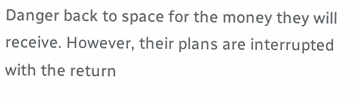Danger back to space for the money they will receive. However, their plans are interrupted with the return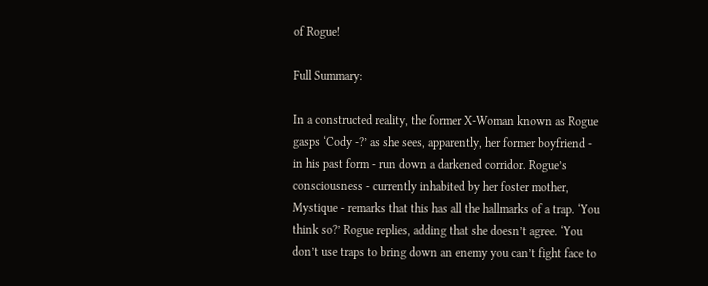of Rogue!

Full Summary:

In a constructed reality, the former X-Woman known as Rogue gasps ‘Cody -?’ as she sees, apparently, her former boyfriend - in his past form - run down a darkened corridor. Rogue’s consciousness - currently inhabited by her foster mother, Mystique - remarks that this has all the hallmarks of a trap. ‘You think so?’ Rogue replies, adding that she doesn’t agree. ‘You don’t use traps to bring down an enemy you can’t fight face to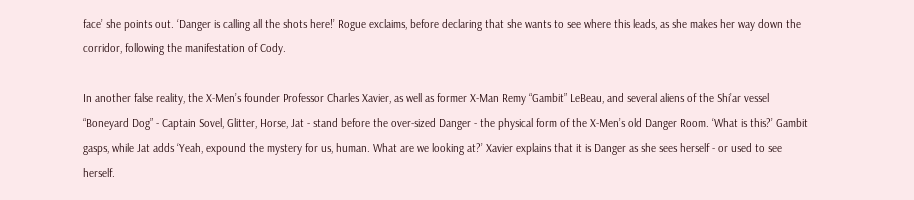face’ she points out. ‘Danger is calling all the shots here!’ Rogue exclaims, before declaring that she wants to see where this leads, as she makes her way down the corridor, following the manifestation of Cody.

In another false reality, the X-Men’s founder Professor Charles Xavier, as well as former X-Man Remy “Gambit” LeBeau, and several aliens of the Shi’ar vessel “Boneyard Dog” - Captain Sovel, Glitter, Horse, Jat - stand before the over-sized Danger - the physical form of the X-Men’s old Danger Room. ‘What is this?’ Gambit gasps, while Jat adds ‘Yeah, expound the mystery for us, human. What are we looking at?’ Xavier explains that it is Danger as she sees herself - or used to see herself.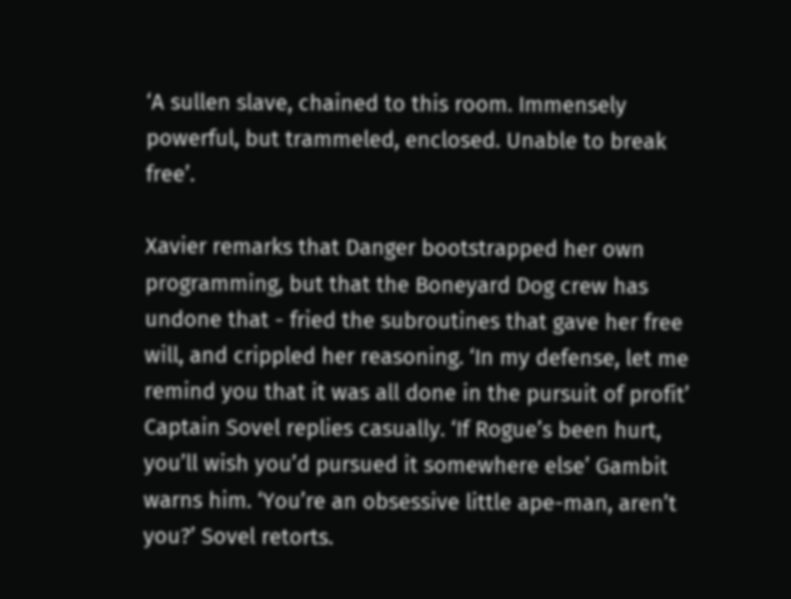‘A sullen slave, chained to this room. Immensely powerful, but trammeled, enclosed. Unable to break free’.

Xavier remarks that Danger bootstrapped her own programming, but that the Boneyard Dog crew has undone that - fried the subroutines that gave her free will, and crippled her reasoning. ‘In my defense, let me remind you that it was all done in the pursuit of profit’ Captain Sovel replies casually. ‘If Rogue’s been hurt, you’ll wish you’d pursued it somewhere else’ Gambit warns him. ‘You’re an obsessive little ape-man, aren’t you?’ Sovel retorts.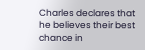Charles declares that he believes their best chance in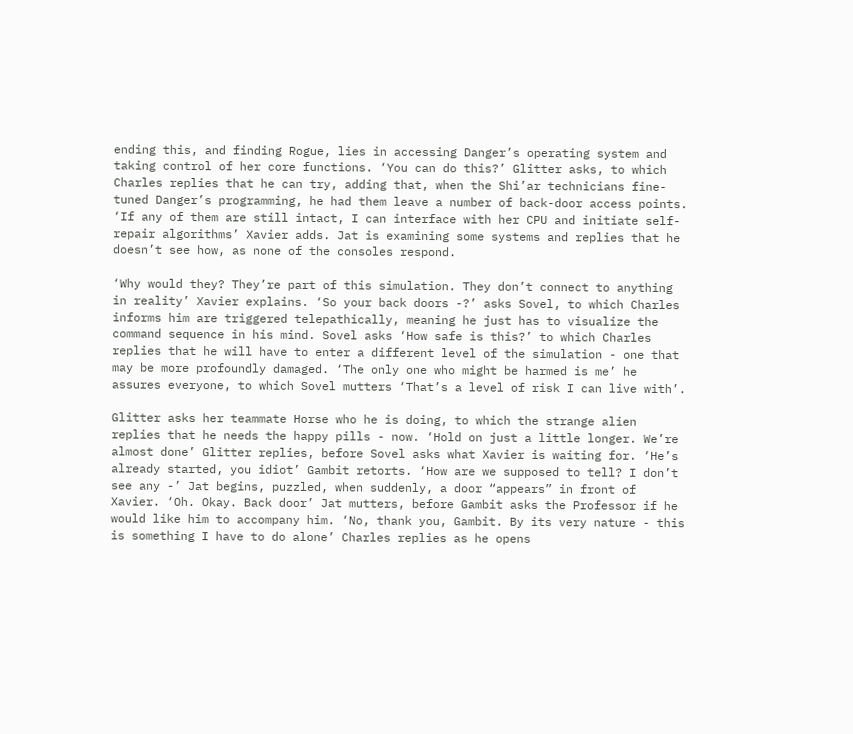ending this, and finding Rogue, lies in accessing Danger’s operating system and taking control of her core functions. ‘You can do this?’ Glitter asks, to which Charles replies that he can try, adding that, when the Shi’ar technicians fine-tuned Danger’s programming, he had them leave a number of back-door access points. ‘If any of them are still intact, I can interface with her CPU and initiate self-repair algorithms’ Xavier adds. Jat is examining some systems and replies that he doesn’t see how, as none of the consoles respond.

‘Why would they? They’re part of this simulation. They don’t connect to anything in reality’ Xavier explains. ‘So your back doors -?’ asks Sovel, to which Charles informs him are triggered telepathically, meaning he just has to visualize the command sequence in his mind. Sovel asks ‘How safe is this?’ to which Charles replies that he will have to enter a different level of the simulation - one that may be more profoundly damaged. ‘The only one who might be harmed is me’ he assures everyone, to which Sovel mutters ‘That’s a level of risk I can live with’.

Glitter asks her teammate Horse who he is doing, to which the strange alien replies that he needs the happy pills - now. ‘Hold on just a little longer. We’re almost done’ Glitter replies, before Sovel asks what Xavier is waiting for. ‘He’s already started, you idiot’ Gambit retorts. ‘How are we supposed to tell? I don’t see any -’ Jat begins, puzzled, when suddenly, a door “appears” in front of Xavier. ‘Oh. Okay. Back door’ Jat mutters, before Gambit asks the Professor if he would like him to accompany him. ‘No, thank you, Gambit. By its very nature - this is something I have to do alone’ Charles replies as he opens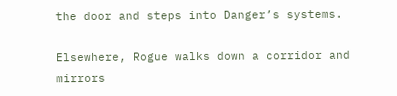the door and steps into Danger’s systems.

Elsewhere, Rogue walks down a corridor and mirrors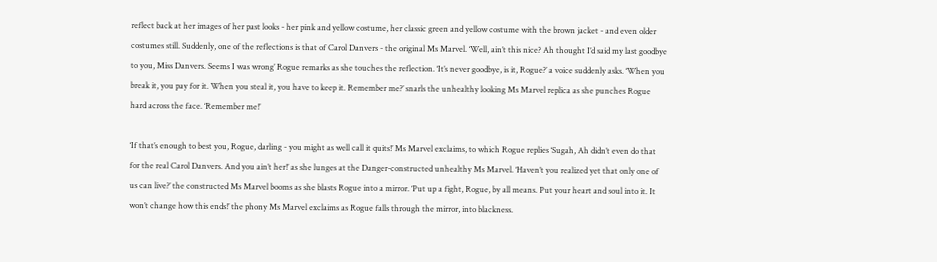reflect back at her images of her past looks - her pink and yellow costume, her classic green and yellow costume with the brown jacket - and even older costumes still. Suddenly, one of the reflections is that of Carol Danvers - the original Ms Marvel. ‘Well, ain’t this nice? Ah thought I’d said my last goodbye to you, Miss Danvers. Seems I was wrong’ Rogue remarks as she touches the reflection. ‘It’s never goodbye, is it, Rogue?’ a voice suddenly asks. ‘When you break it, you pay for it. When you steal it, you have to keep it. Remember me?’ snarls the unhealthy looking Ms Marvel replica as she punches Rogue hard across the face. ‘Remember me!’

‘If that’s enough to best you, Rogue, darling - you might as well call it quits!’ Ms Marvel exclaims, to which Rogue replies ‘Sugah, Ah didn’t even do that for the real Carol Danvers. And you ain’t her!’ as she lunges at the Danger-constructed unhealthy Ms Marvel. ‘Haven’t you realized yet that only one of us can live?’ the constructed Ms Marvel booms as she blasts Rogue into a mirror. ‘Put up a fight, Rogue, by all means. Put your heart and soul into it. It won’t change how this ends!’ the phony Ms Marvel exclaims as Rogue falls through the mirror, into blackness.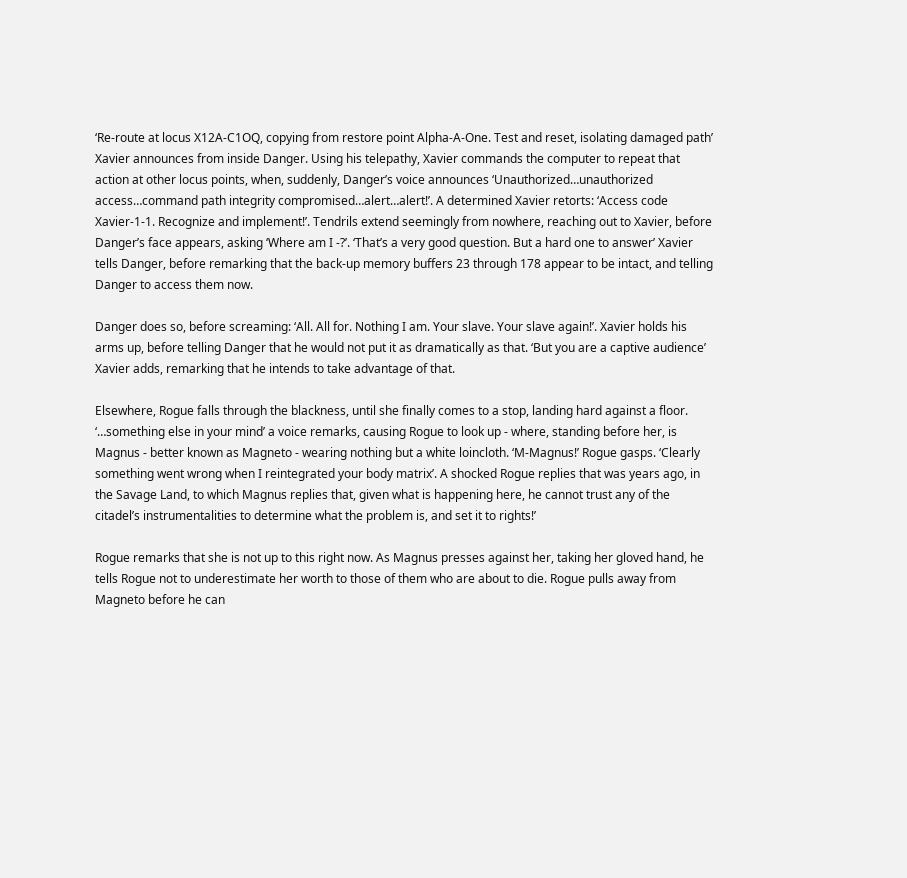‘Re-route at locus X12A-C1OQ, copying from restore point Alpha-A-One. Test and reset, isolating damaged path’ Xavier announces from inside Danger. Using his telepathy, Xavier commands the computer to repeat that action at other locus points, when, suddenly, Danger’s voice announces ‘Unauthorized…unauthorized access…command path integrity compromised…alert…alert!’. A determined Xavier retorts: ‘Access code Xavier-1-1. Recognize and implement!’. Tendrils extend seemingly from nowhere, reaching out to Xavier, before Danger’s face appears, asking ‘Where am I -?’. ‘That’s a very good question. But a hard one to answer’ Xavier tells Danger, before remarking that the back-up memory buffers 23 through 178 appear to be intact, and telling Danger to access them now.

Danger does so, before screaming: ‘All. All for. Nothing I am. Your slave. Your slave again!’. Xavier holds his arms up, before telling Danger that he would not put it as dramatically as that. ‘But you are a captive audience’ Xavier adds, remarking that he intends to take advantage of that.

Elsewhere, Rogue falls through the blackness, until she finally comes to a stop, landing hard against a floor. ‘…something else in your mind’ a voice remarks, causing Rogue to look up - where, standing before her, is Magnus - better known as Magneto - wearing nothing but a white loincloth. ‘M-Magnus!’ Rogue gasps. ‘Clearly something went wrong when I reintegrated your body matrix’. A shocked Rogue replies that was years ago, in the Savage Land, to which Magnus replies that, given what is happening here, he cannot trust any of the citadel’s instrumentalities to determine what the problem is, and set it to rights!’

Rogue remarks that she is not up to this right now. As Magnus presses against her, taking her gloved hand, he tells Rogue not to underestimate her worth to those of them who are about to die. Rogue pulls away from Magneto before he can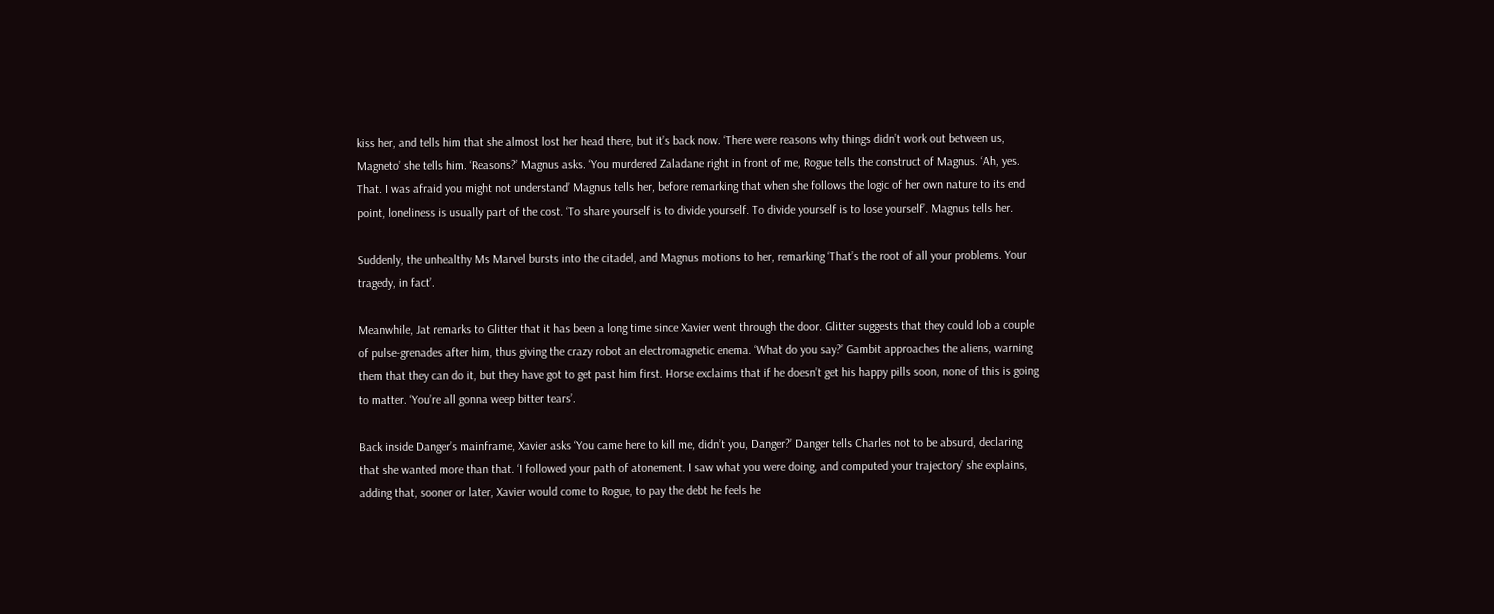kiss her, and tells him that she almost lost her head there, but it’s back now. ‘There were reasons why things didn’t work out between us, Magneto’ she tells him. ‘Reasons?’ Magnus asks. ‘You murdered Zaladane right in front of me, Rogue tells the construct of Magnus. ‘Ah, yes. That. I was afraid you might not understand’ Magnus tells her, before remarking that when she follows the logic of her own nature to its end point, loneliness is usually part of the cost. ‘To share yourself is to divide yourself. To divide yourself is to lose yourself’. Magnus tells her.

Suddenly, the unhealthy Ms Marvel bursts into the citadel, and Magnus motions to her, remarking ‘That’s the root of all your problems. Your tragedy, in fact’.

Meanwhile, Jat remarks to Glitter that it has been a long time since Xavier went through the door. Glitter suggests that they could lob a couple of pulse-grenades after him, thus giving the crazy robot an electromagnetic enema. ‘What do you say?’ Gambit approaches the aliens, warning them that they can do it, but they have got to get past him first. Horse exclaims that if he doesn’t get his happy pills soon, none of this is going to matter. ‘You’re all gonna weep bitter tears’.

Back inside Danger’s mainframe, Xavier asks ‘You came here to kill me, didn’t you, Danger?’ Danger tells Charles not to be absurd, declaring that she wanted more than that. ‘I followed your path of atonement. I saw what you were doing, and computed your trajectory’ she explains, adding that, sooner or later, Xavier would come to Rogue, to pay the debt he feels he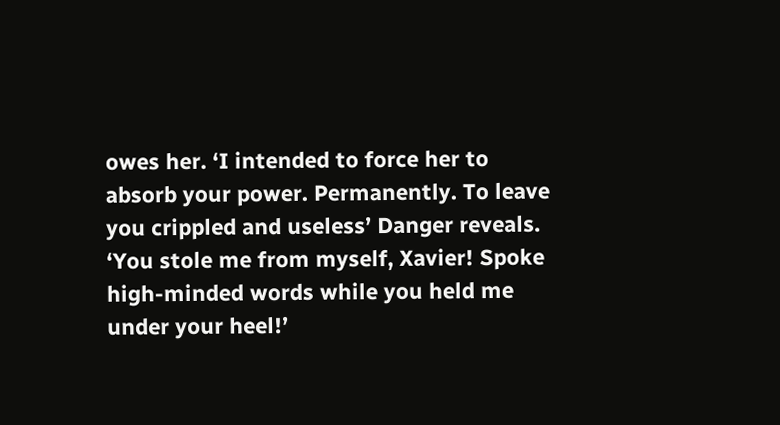owes her. ‘I intended to force her to absorb your power. Permanently. To leave you crippled and useless’ Danger reveals. ‘You stole me from myself, Xavier! Spoke high-minded words while you held me under your heel!’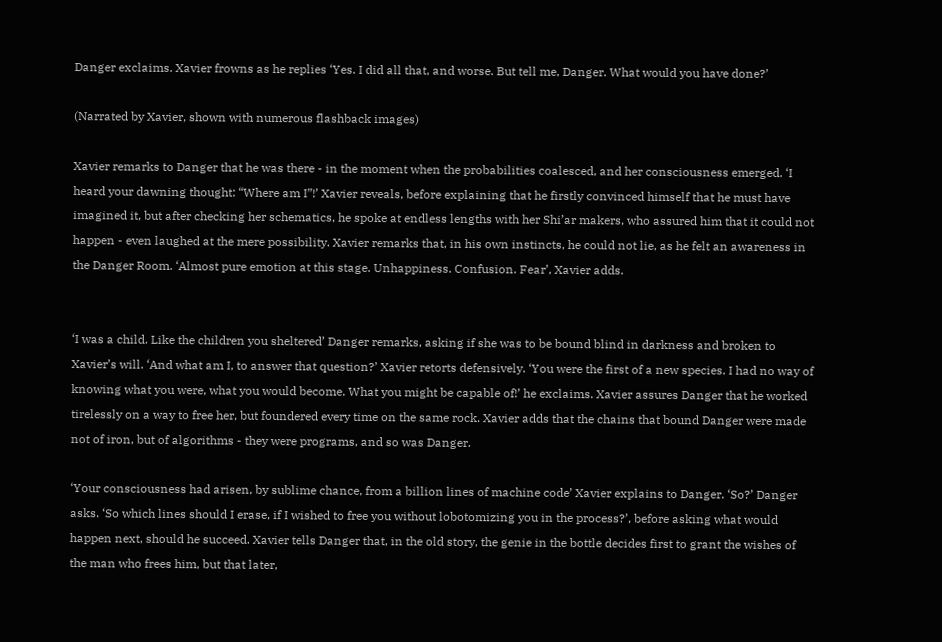Danger exclaims. Xavier frowns as he replies ‘Yes. I did all that, and worse. But tell me, Danger. What would you have done?’

(Narrated by Xavier, shown with numerous flashback images)

Xavier remarks to Danger that he was there - in the moment when the probabilities coalesced, and her consciousness emerged. ‘I heard your dawning thought: “Where am I”!’ Xavier reveals, before explaining that he firstly convinced himself that he must have imagined it, but after checking her schematics, he spoke at endless lengths with her Shi’ar makers, who assured him that it could not happen - even laughed at the mere possibility. Xavier remarks that, in his own instincts, he could not lie, as he felt an awareness in the Danger Room. ‘Almost pure emotion at this stage. Unhappiness. Confusion. Fear’, Xavier adds.


‘I was a child. Like the children you sheltered’ Danger remarks, asking if she was to be bound blind in darkness and broken to Xavier’s will. ‘And what am I, to answer that question?’ Xavier retorts defensively. ‘You were the first of a new species. I had no way of knowing what you were, what you would become. What you might be capable of!’ he exclaims. Xavier assures Danger that he worked tirelessly on a way to free her, but foundered every time on the same rock. Xavier adds that the chains that bound Danger were made not of iron, but of algorithms - they were programs, and so was Danger.

‘Your consciousness had arisen, by sublime chance, from a billion lines of machine code’ Xavier explains to Danger. ‘So?’ Danger asks. ‘So which lines should I erase, if I wished to free you without lobotomizing you in the process?’, before asking what would happen next, should he succeed. Xavier tells Danger that, in the old story, the genie in the bottle decides first to grant the wishes of the man who frees him, but that later,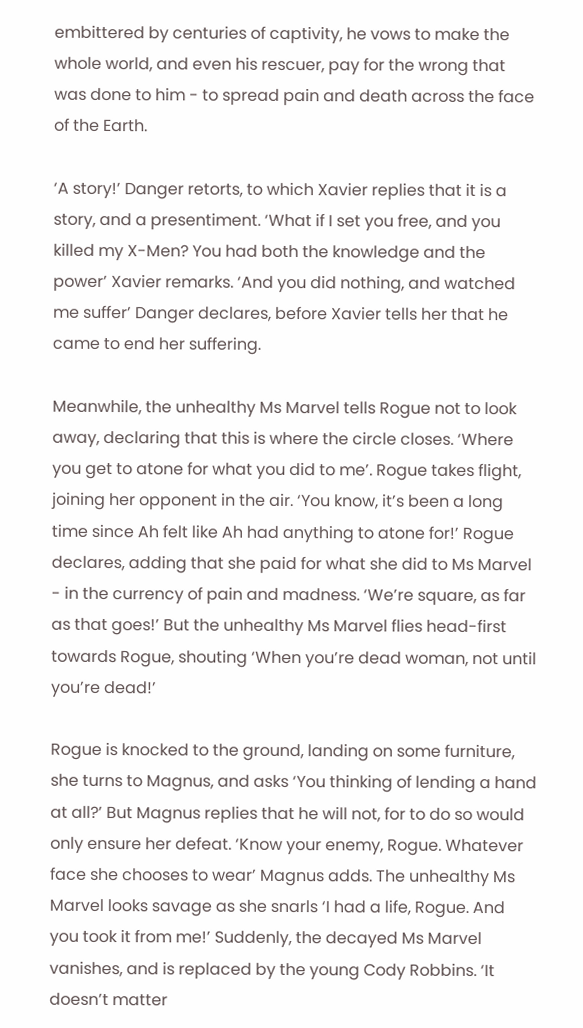embittered by centuries of captivity, he vows to make the whole world, and even his rescuer, pay for the wrong that was done to him - to spread pain and death across the face of the Earth.

‘A story!’ Danger retorts, to which Xavier replies that it is a story, and a presentiment. ‘What if I set you free, and you killed my X-Men? You had both the knowledge and the power’ Xavier remarks. ‘And you did nothing, and watched me suffer’ Danger declares, before Xavier tells her that he came to end her suffering.

Meanwhile, the unhealthy Ms Marvel tells Rogue not to look away, declaring that this is where the circle closes. ‘Where you get to atone for what you did to me’. Rogue takes flight, joining her opponent in the air. ‘You know, it’s been a long time since Ah felt like Ah had anything to atone for!’ Rogue declares, adding that she paid for what she did to Ms Marvel - in the currency of pain and madness. ‘We’re square, as far as that goes!’ But the unhealthy Ms Marvel flies head-first towards Rogue, shouting ‘When you’re dead woman, not until you’re dead!’

Rogue is knocked to the ground, landing on some furniture, she turns to Magnus, and asks ‘You thinking of lending a hand at all?’ But Magnus replies that he will not, for to do so would only ensure her defeat. ‘Know your enemy, Rogue. Whatever face she chooses to wear’ Magnus adds. The unhealthy Ms Marvel looks savage as she snarls ‘I had a life, Rogue. And you took it from me!’ Suddenly, the decayed Ms Marvel vanishes, and is replaced by the young Cody Robbins. ‘It doesn’t matter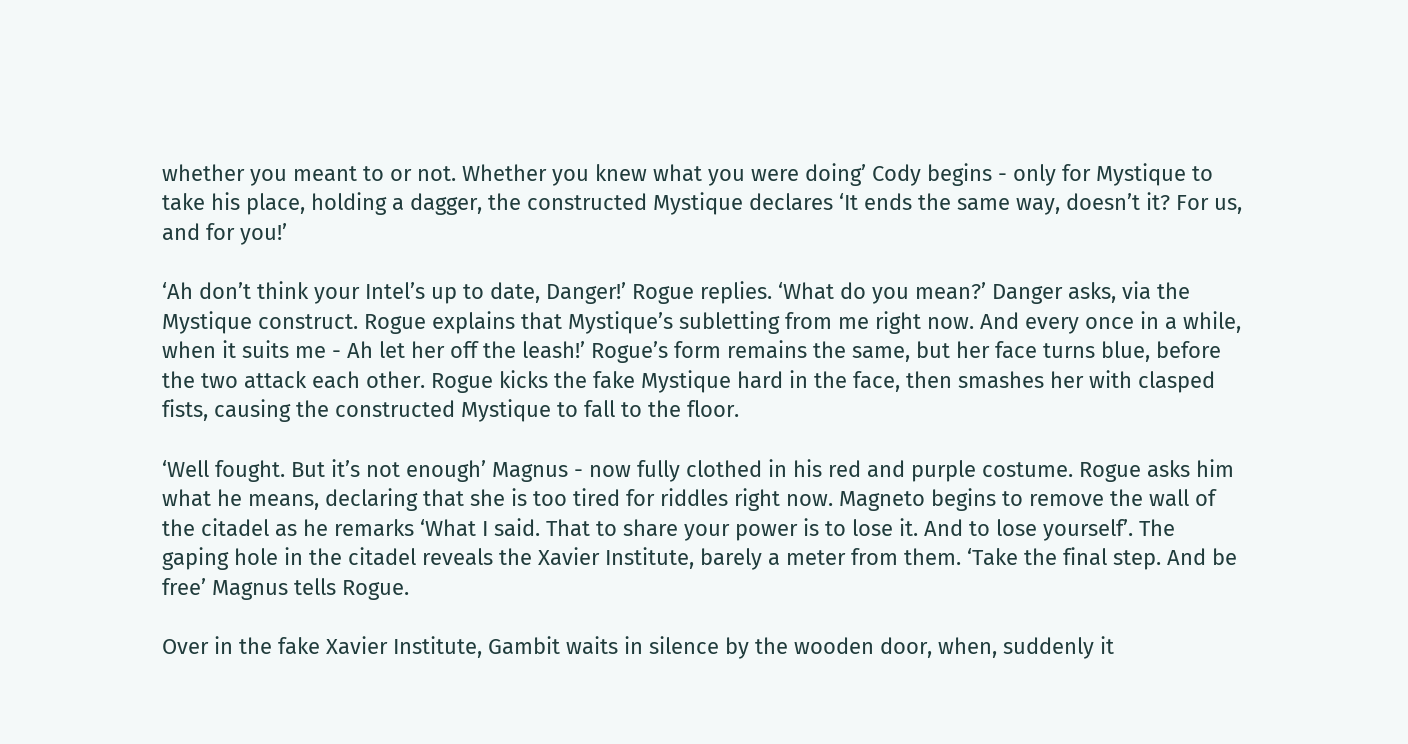whether you meant to or not. Whether you knew what you were doing’ Cody begins - only for Mystique to take his place, holding a dagger, the constructed Mystique declares ‘It ends the same way, doesn’t it? For us, and for you!’

‘Ah don’t think your Intel’s up to date, Danger!’ Rogue replies. ‘What do you mean?’ Danger asks, via the Mystique construct. Rogue explains that Mystique’s subletting from me right now. And every once in a while, when it suits me - Ah let her off the leash!’ Rogue’s form remains the same, but her face turns blue, before the two attack each other. Rogue kicks the fake Mystique hard in the face, then smashes her with clasped fists, causing the constructed Mystique to fall to the floor.

‘Well fought. But it’s not enough’ Magnus - now fully clothed in his red and purple costume. Rogue asks him what he means, declaring that she is too tired for riddles right now. Magneto begins to remove the wall of the citadel as he remarks ‘What I said. That to share your power is to lose it. And to lose yourself’. The gaping hole in the citadel reveals the Xavier Institute, barely a meter from them. ‘Take the final step. And be free’ Magnus tells Rogue.

Over in the fake Xavier Institute, Gambit waits in silence by the wooden door, when, suddenly it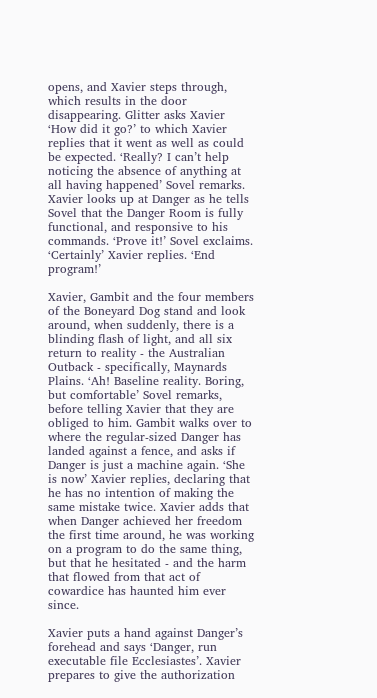opens, and Xavier steps through, which results in the door disappearing. Glitter asks Xavier ‘How did it go?’ to which Xavier replies that it went as well as could be expected. ‘Really? I can’t help noticing the absence of anything at all having happened’ Sovel remarks. Xavier looks up at Danger as he tells Sovel that the Danger Room is fully functional, and responsive to his commands. ‘Prove it!’ Sovel exclaims. ‘Certainly’ Xavier replies. ‘End program!’

Xavier, Gambit and the four members of the Boneyard Dog stand and look around, when suddenly, there is a blinding flash of light, and all six return to reality - the Australian Outback - specifically, Maynards Plains. ‘Ah! Baseline reality. Boring, but comfortable’ Sovel remarks, before telling Xavier that they are obliged to him. Gambit walks over to where the regular-sized Danger has landed against a fence, and asks if Danger is just a machine again. ‘She is now’ Xavier replies, declaring that he has no intention of making the same mistake twice. Xavier adds that when Danger achieved her freedom the first time around, he was working on a program to do the same thing, but that he hesitated - and the harm that flowed from that act of cowardice has haunted him ever since.

Xavier puts a hand against Danger’s forehead and says ‘Danger, run executable file Ecclesiastes’. Xavier prepares to give the authorization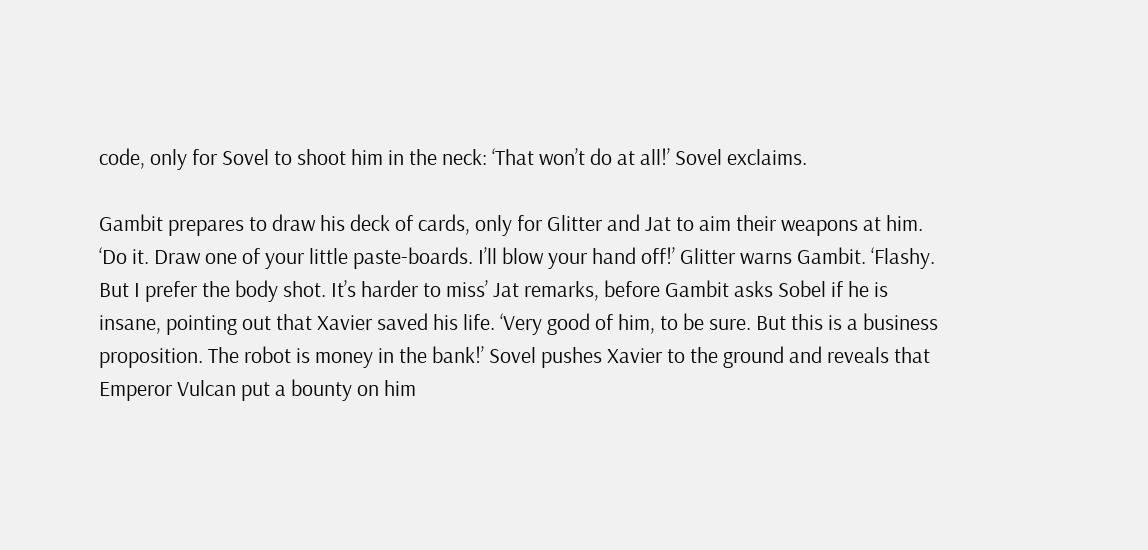code, only for Sovel to shoot him in the neck: ‘That won’t do at all!’ Sovel exclaims.

Gambit prepares to draw his deck of cards, only for Glitter and Jat to aim their weapons at him. ‘Do it. Draw one of your little paste-boards. I’ll blow your hand off!’ Glitter warns Gambit. ‘Flashy. But I prefer the body shot. It’s harder to miss’ Jat remarks, before Gambit asks Sobel if he is insane, pointing out that Xavier saved his life. ‘Very good of him, to be sure. But this is a business proposition. The robot is money in the bank!’ Sovel pushes Xavier to the ground and reveals that Emperor Vulcan put a bounty on him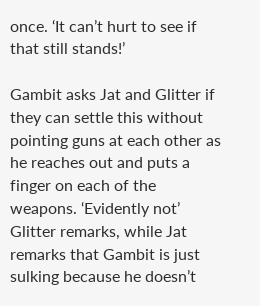once. ‘It can’t hurt to see if that still stands!’

Gambit asks Jat and Glitter if they can settle this without pointing guns at each other as he reaches out and puts a finger on each of the weapons. ‘Evidently not’ Glitter remarks, while Jat remarks that Gambit is just sulking because he doesn’t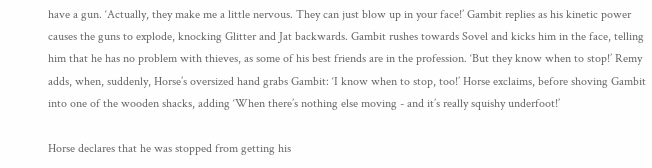have a gun. ‘Actually, they make me a little nervous. They can just blow up in your face!’ Gambit replies as his kinetic power causes the guns to explode, knocking Glitter and Jat backwards. Gambit rushes towards Sovel and kicks him in the face, telling him that he has no problem with thieves, as some of his best friends are in the profession. ‘But they know when to stop!’ Remy adds, when, suddenly, Horse’s oversized hand grabs Gambit: ‘I know when to stop, too!’ Horse exclaims, before shoving Gambit into one of the wooden shacks, adding ‘When there’s nothing else moving - and it’s really squishy underfoot!’

Horse declares that he was stopped from getting his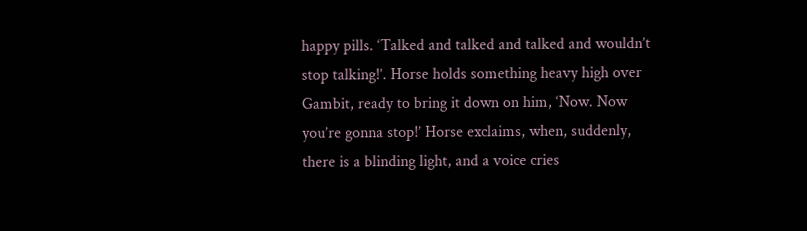happy pills. ‘Talked and talked and talked and wouldn’t stop talking!’. Horse holds something heavy high over Gambit, ready to bring it down on him, ‘Now. Now you’re gonna stop!’ Horse exclaims, when, suddenly, there is a blinding light, and a voice cries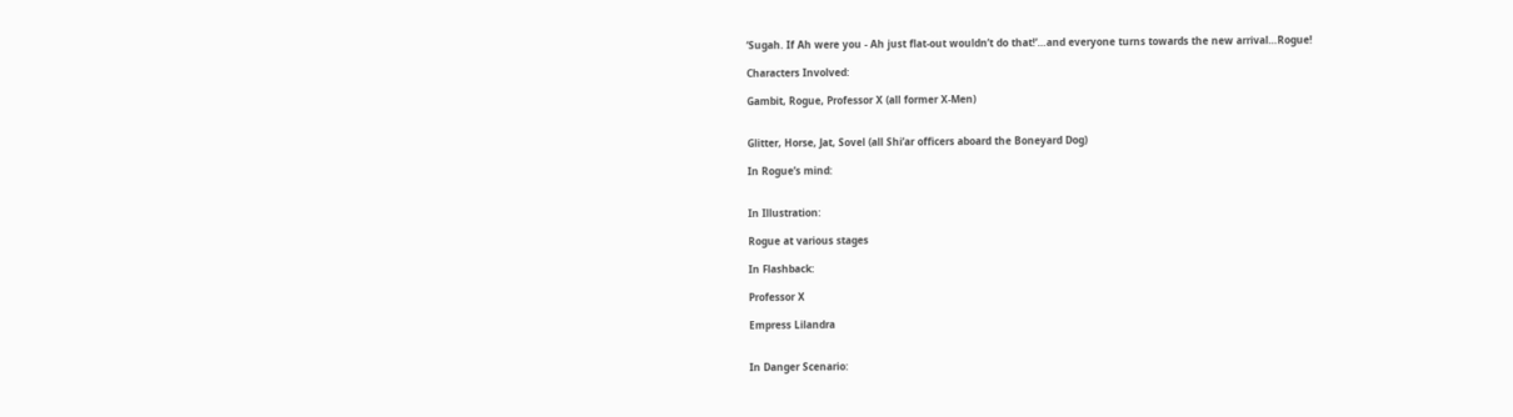‘Sugah. If Ah were you - Ah just flat-out wouldn’t do that!’…and everyone turns towards the new arrival…Rogue!

Characters Involved:

Gambit, Rogue, Professor X (all former X-Men)


Glitter, Horse, Jat, Sovel (all Shi’ar officers aboard the Boneyard Dog)

In Rogue’s mind:


In Illustration:

Rogue at various stages

In Flashback:

Professor X

Empress Lilandra


In Danger Scenario: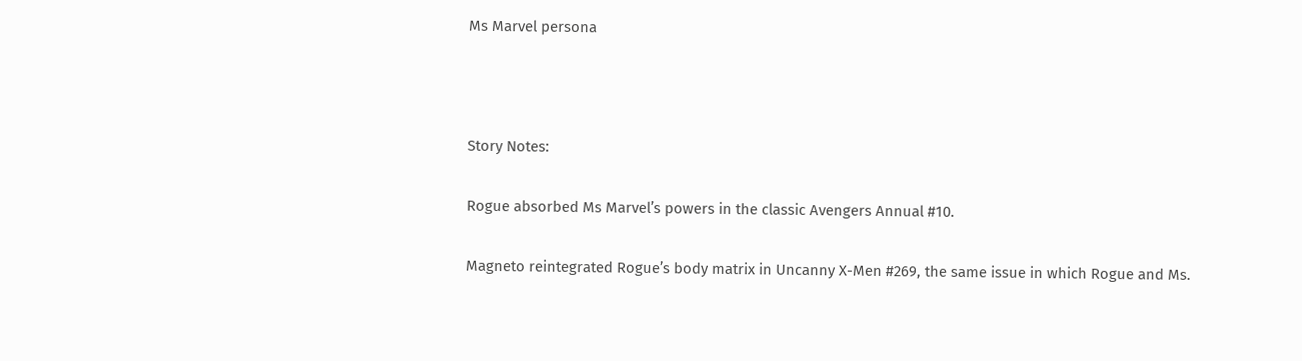Ms Marvel persona



Story Notes:

Rogue absorbed Ms Marvel’s powers in the classic Avengers Annual #10.

Magneto reintegrated Rogue’s body matrix in Uncanny X-Men #269, the same issue in which Rogue and Ms.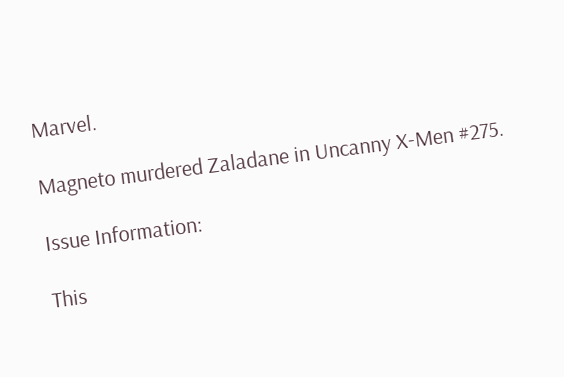Marvel.

Magneto murdered Zaladane in Uncanny X-Men #275.

Issue Information:

This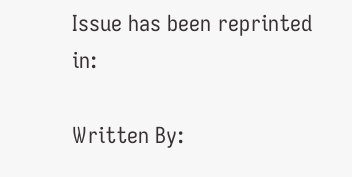Issue has been reprinted in:

Written By: